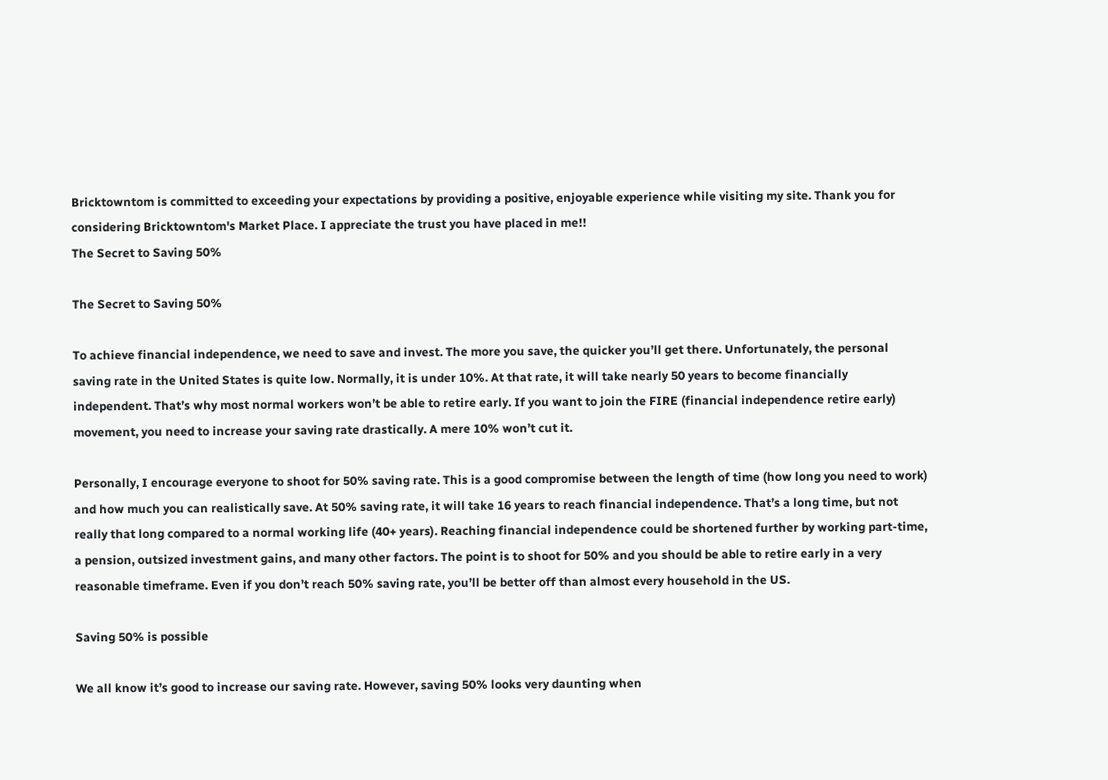Bricktowntom is committed to exceeding your expectations by providing a positive, enjoyable experience while visiting my site. Thank you for considering Bricktowntom's Market Place. I appreciate the trust you have placed in me!!
The Secret to Saving 50%

The Secret to Saving 50%

To achieve financial independence, we need to save and invest. The more you save, the quicker you’ll get there. Unfortunately, the personal saving rate in the United States is quite low. Normally, it is under 10%. At that rate, it will take nearly 50 years to become financially independent. That’s why most normal workers won’t be able to retire early. If you want to join the FIRE (financial independence retire early) movement, you need to increase your saving rate drastically. A mere 10% won’t cut it.

Personally, I encourage everyone to shoot for 50% saving rate. This is a good compromise between the length of time (how long you need to work) and how much you can realistically save. At 50% saving rate, it will take 16 years to reach financial independence. That’s a long time, but not really that long compared to a normal working life (40+ years). Reaching financial independence could be shortened further by working part-time, a pension, outsized investment gains, and many other factors. The point is to shoot for 50% and you should be able to retire early in a very reasonable timeframe. Even if you don’t reach 50% saving rate, you’ll be better off than almost every household in the US.

Saving 50% is possible

We all know it’s good to increase our saving rate. However, saving 50% looks very daunting when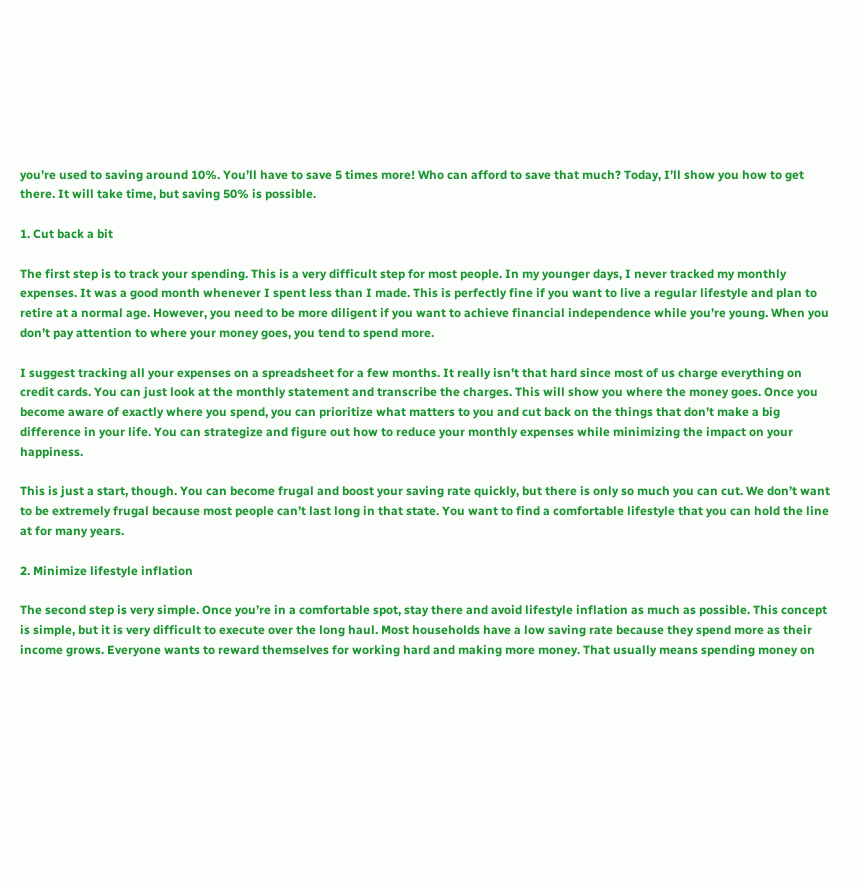you’re used to saving around 10%. You’ll have to save 5 times more! Who can afford to save that much? Today, I’ll show you how to get there. It will take time, but saving 50% is possible.

1. Cut back a bit

The first step is to track your spending. This is a very difficult step for most people. In my younger days, I never tracked my monthly expenses. It was a good month whenever I spent less than I made. This is perfectly fine if you want to live a regular lifestyle and plan to retire at a normal age. However, you need to be more diligent if you want to achieve financial independence while you’re young. When you don’t pay attention to where your money goes, you tend to spend more.

I suggest tracking all your expenses on a spreadsheet for a few months. It really isn’t that hard since most of us charge everything on credit cards. You can just look at the monthly statement and transcribe the charges. This will show you where the money goes. Once you become aware of exactly where you spend, you can prioritize what matters to you and cut back on the things that don’t make a big difference in your life. You can strategize and figure out how to reduce your monthly expenses while minimizing the impact on your happiness.

This is just a start, though. You can become frugal and boost your saving rate quickly, but there is only so much you can cut. We don’t want to be extremely frugal because most people can’t last long in that state. You want to find a comfortable lifestyle that you can hold the line at for many years.

2. Minimize lifestyle inflation

The second step is very simple. Once you’re in a comfortable spot, stay there and avoid lifestyle inflation as much as possible. This concept is simple, but it is very difficult to execute over the long haul. Most households have a low saving rate because they spend more as their income grows. Everyone wants to reward themselves for working hard and making more money. That usually means spending money on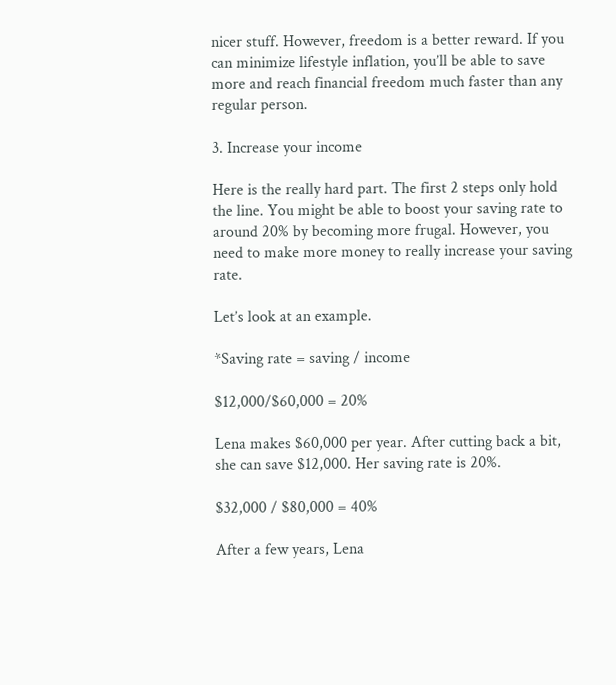nicer stuff. However, freedom is a better reward. If you can minimize lifestyle inflation, you’ll be able to save more and reach financial freedom much faster than any regular person.

3. Increase your income

Here is the really hard part. The first 2 steps only hold the line. You might be able to boost your saving rate to around 20% by becoming more frugal. However, you need to make more money to really increase your saving rate.

Let’s look at an example.

*Saving rate = saving / income

$12,000/$60,000 = 20%

Lena makes $60,000 per year. After cutting back a bit, she can save $12,000. Her saving rate is 20%.

$32,000 / $80,000 = 40%

After a few years, Lena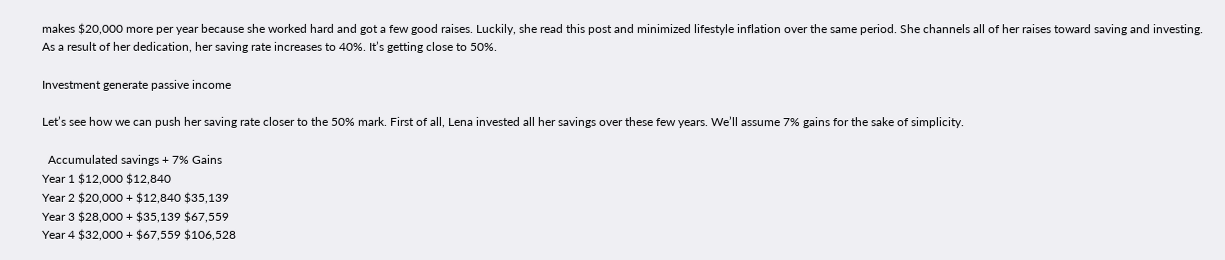makes $20,000 more per year because she worked hard and got a few good raises. Luckily, she read this post and minimized lifestyle inflation over the same period. She channels all of her raises toward saving and investing. As a result of her dedication, her saving rate increases to 40%. It’s getting close to 50%.

Investment generate passive income

Let’s see how we can push her saving rate closer to the 50% mark. First of all, Lena invested all her savings over these few years. We’ll assume 7% gains for the sake of simplicity.

  Accumulated savings + 7% Gains
Year 1 $12,000 $12,840
Year 2 $20,000 + $12,840 $35,139
Year 3 $28,000 + $35,139 $67,559
Year 4 $32,000 + $67,559 $106,528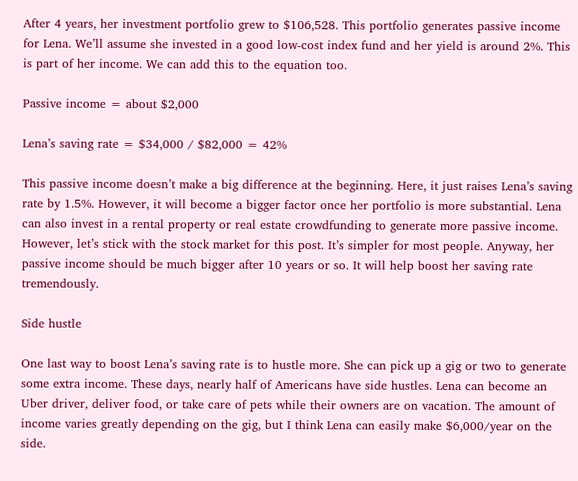After 4 years, her investment portfolio grew to $106,528. This portfolio generates passive income for Lena. We’ll assume she invested in a good low-cost index fund and her yield is around 2%. This is part of her income. We can add this to the equation too.

Passive income = about $2,000

Lena’s saving rate = $34,000 / $82,000 = 42%

This passive income doesn’t make a big difference at the beginning. Here, it just raises Lena’s saving rate by 1.5%. However, it will become a bigger factor once her portfolio is more substantial. Lena can also invest in a rental property or real estate crowdfunding to generate more passive income. However, let’s stick with the stock market for this post. It’s simpler for most people. Anyway, her passive income should be much bigger after 10 years or so. It will help boost her saving rate tremendously.

Side hustle

One last way to boost Lena’s saving rate is to hustle more. She can pick up a gig or two to generate some extra income. These days, nearly half of Americans have side hustles. Lena can become an Uber driver, deliver food, or take care of pets while their owners are on vacation. The amount of income varies greatly depending on the gig, but I think Lena can easily make $6,000/year on the side.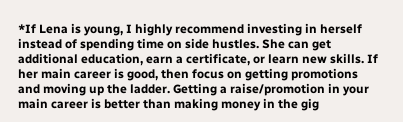*If Lena is young, I highly recommend investing in herself instead of spending time on side hustles. She can get additional education, earn a certificate, or learn new skills. If her main career is good, then focus on getting promotions and moving up the ladder. Getting a raise/promotion in your main career is better than making money in the gig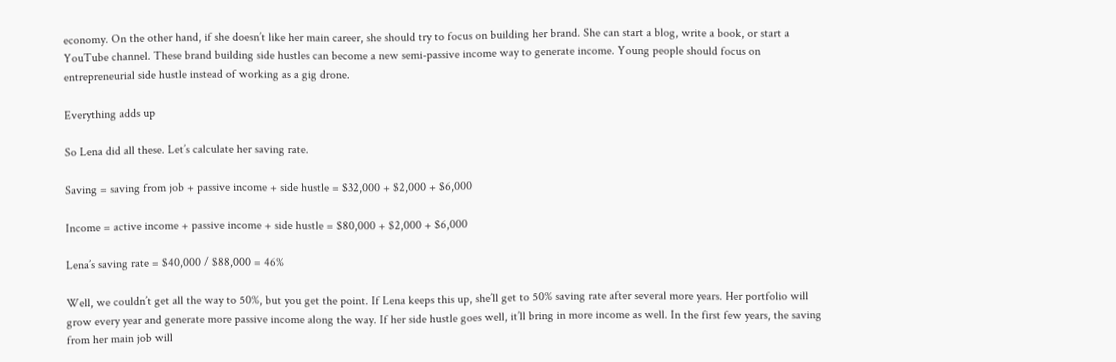economy. On the other hand, if she doesn’t like her main career, she should try to focus on building her brand. She can start a blog, write a book, or start a YouTube channel. These brand building side hustles can become a new semi-passive income way to generate income. Young people should focus on entrepreneurial side hustle instead of working as a gig drone.

Everything adds up

So Lena did all these. Let’s calculate her saving rate.

Saving = saving from job + passive income + side hustle = $32,000 + $2,000 + $6,000

Income = active income + passive income + side hustle = $80,000 + $2,000 + $6,000

Lena’s saving rate = $40,000 / $88,000 = 46%

Well, we couldn’t get all the way to 50%, but you get the point. If Lena keeps this up, she’ll get to 50% saving rate after several more years. Her portfolio will grow every year and generate more passive income along the way. If her side hustle goes well, it’ll bring in more income as well. In the first few years, the saving from her main job will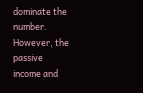dominate the number. However, the passive income and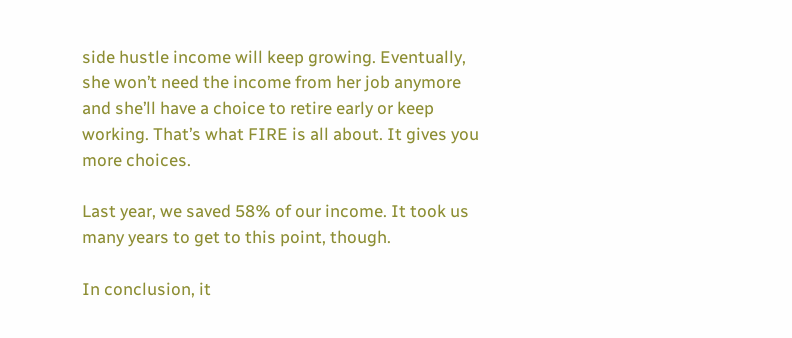side hustle income will keep growing. Eventually, she won’t need the income from her job anymore and she’ll have a choice to retire early or keep working. That’s what FIRE is all about. It gives you more choices.

Last year, we saved 58% of our income. It took us many years to get to this point, though.

In conclusion, it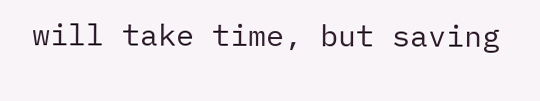will take time, but saving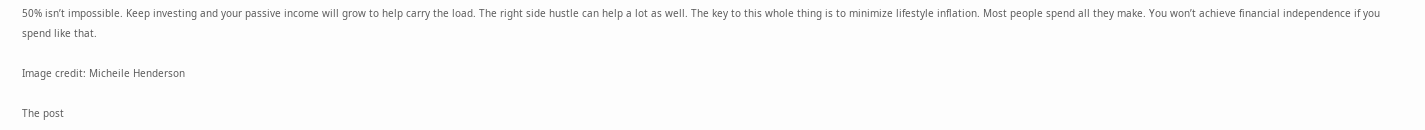50% isn’t impossible. Keep investing and your passive income will grow to help carry the load. The right side hustle can help a lot as well. The key to this whole thing is to minimize lifestyle inflation. Most people spend all they make. You won’t achieve financial independence if you spend like that.

Image credit: Micheile Henderson

The post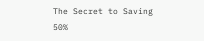The Secret to Saving 50%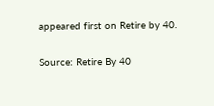appeared first on Retire by 40.

Source: Retire By 40